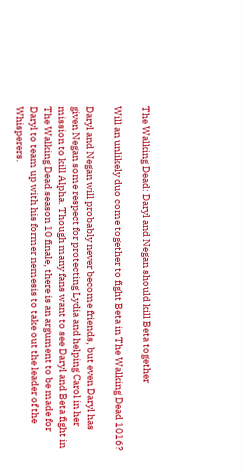The Walking Dead: Daryl and Negan should kill Beta together

Will an unlikely duo come together to fight Beta in The Walking Dead 1016?

Daryl and Negan will probably never become friends, but even Daryl has given Negan some respect for protecting Lydia and helping Carol in her mission to kill Alpha. Though many fans want to see Daryl and Beta fight in The Walking Dead season 10 finale, there is an argument to be made for Daryl to team up with his former nemesis to take out the leader of the Whisperers.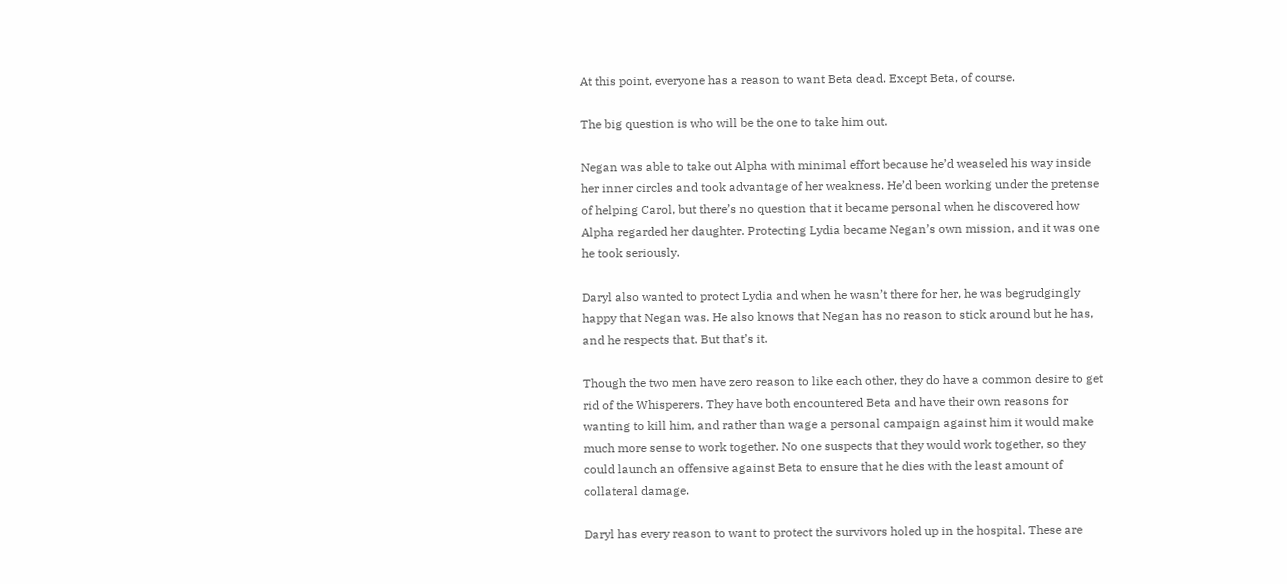At this point, everyone has a reason to want Beta dead. Except Beta, of course.

The big question is who will be the one to take him out.

Negan was able to take out Alpha with minimal effort because he’d weaseled his way inside her inner circles and took advantage of her weakness. He’d been working under the pretense of helping Carol, but there’s no question that it became personal when he discovered how Alpha regarded her daughter. Protecting Lydia became Negan’s own mission, and it was one he took seriously.

Daryl also wanted to protect Lydia and when he wasn’t there for her, he was begrudgingly happy that Negan was. He also knows that Negan has no reason to stick around but he has, and he respects that. But that’s it.

Though the two men have zero reason to like each other, they do have a common desire to get rid of the Whisperers. They have both encountered Beta and have their own reasons for wanting to kill him, and rather than wage a personal campaign against him it would make much more sense to work together. No one suspects that they would work together, so they could launch an offensive against Beta to ensure that he dies with the least amount of collateral damage.

Daryl has every reason to want to protect the survivors holed up in the hospital. These are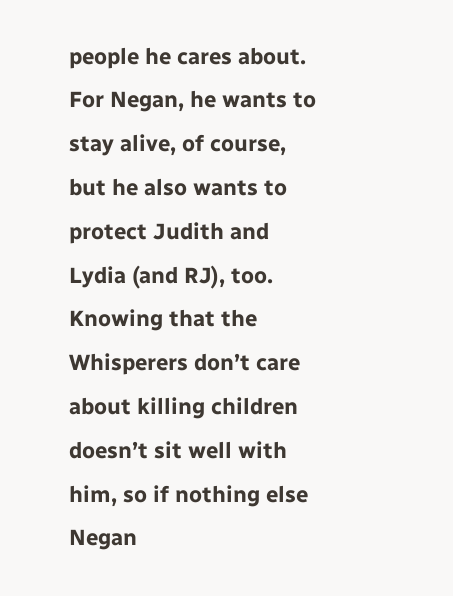people he cares about. For Negan, he wants to stay alive, of course, but he also wants to protect Judith and Lydia (and RJ), too. Knowing that the Whisperers don’t care about killing children doesn’t sit well with him, so if nothing else Negan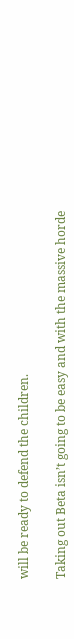will be ready to defend the children.

Taking out Beta isn’t going to be easy and with the massive horde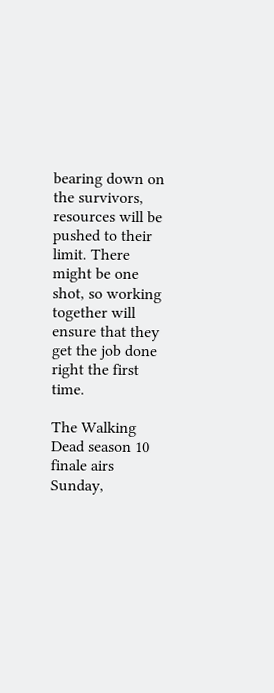bearing down on the survivors, resources will be pushed to their limit. There might be one shot, so working together will ensure that they get the job done right the first time.

The Walking Dead season 10 finale airs Sunday,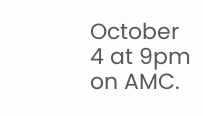October 4 at 9pm on AMC.